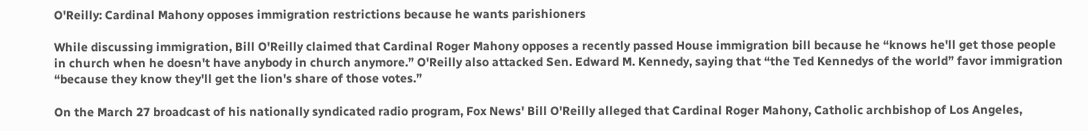O'Reilly: Cardinal Mahony opposes immigration restrictions because he wants parishioners

While discussing immigration, Bill O'Reilly claimed that Cardinal Roger Mahony opposes a recently passed House immigration bill because he “knows he'll get those people in church when he doesn't have anybody in church anymore.” O'Reilly also attacked Sen. Edward M. Kennedy, saying that “the Ted Kennedys of the world” favor immigration “because they know they'll get the lion's share of those votes.”

On the March 27 broadcast of his nationally syndicated radio program, Fox News' Bill O'Reilly alleged that Cardinal Roger Mahony, Catholic archbishop of Los Angeles,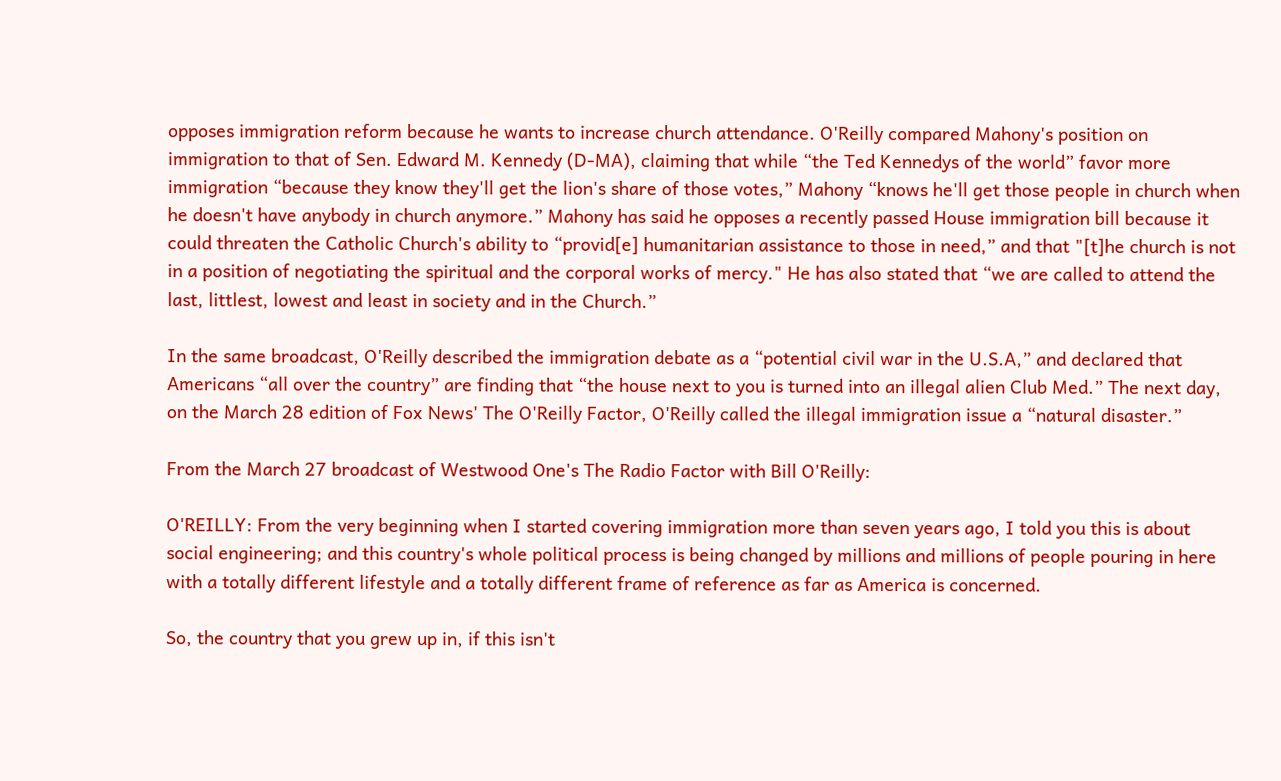opposes immigration reform because he wants to increase church attendance. O'Reilly compared Mahony's position on immigration to that of Sen. Edward M. Kennedy (D-MA), claiming that while “the Ted Kennedys of the world” favor more immigration “because they know they'll get the lion's share of those votes,” Mahony “knows he'll get those people in church when he doesn't have anybody in church anymore.” Mahony has said he opposes a recently passed House immigration bill because it could threaten the Catholic Church's ability to “provid[e] humanitarian assistance to those in need,” and that "[t]he church is not in a position of negotiating the spiritual and the corporal works of mercy." He has also stated that “we are called to attend the last, littlest, lowest and least in society and in the Church.”

In the same broadcast, O'Reilly described the immigration debate as a “potential civil war in the U.S.A,” and declared that Americans “all over the country” are finding that “the house next to you is turned into an illegal alien Club Med.” The next day, on the March 28 edition of Fox News' The O'Reilly Factor, O'Reilly called the illegal immigration issue a “natural disaster.”

From the March 27 broadcast of Westwood One's The Radio Factor with Bill O'Reilly:

O'REILLY: From the very beginning when I started covering immigration more than seven years ago, I told you this is about social engineering; and this country's whole political process is being changed by millions and millions of people pouring in here with a totally different lifestyle and a totally different frame of reference as far as America is concerned.

So, the country that you grew up in, if this isn't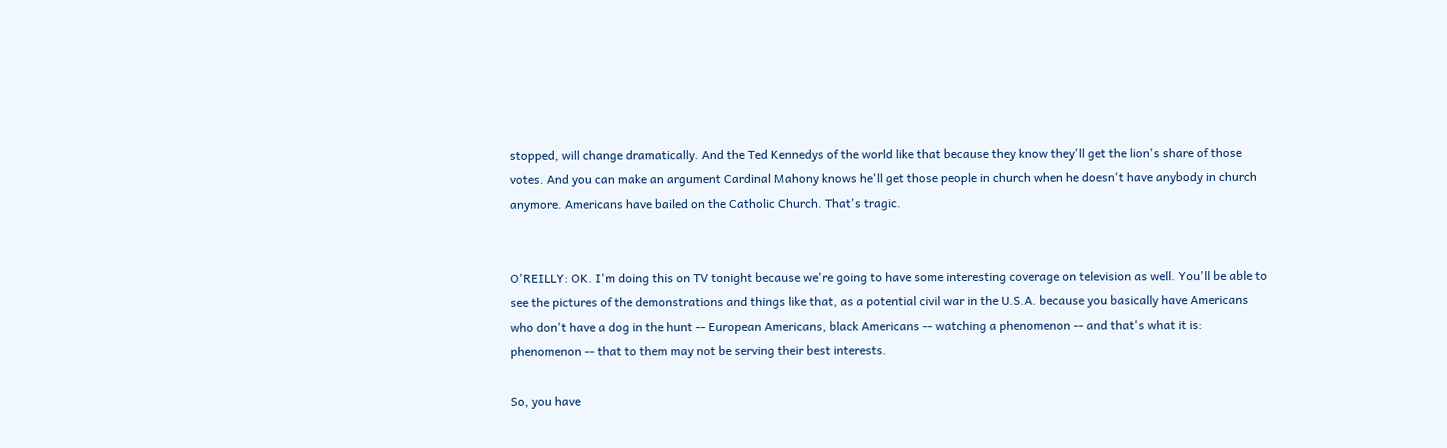stopped, will change dramatically. And the Ted Kennedys of the world like that because they know they'll get the lion's share of those votes. And you can make an argument Cardinal Mahony knows he'll get those people in church when he doesn't have anybody in church anymore. Americans have bailed on the Catholic Church. That's tragic.


O'REILLY: OK. I'm doing this on TV tonight because we're going to have some interesting coverage on television as well. You'll be able to see the pictures of the demonstrations and things like that, as a potential civil war in the U.S.A. because you basically have Americans who don't have a dog in the hunt -- European Americans, black Americans -- watching a phenomenon -- and that's what it is: phenomenon -- that to them may not be serving their best interests.

So, you have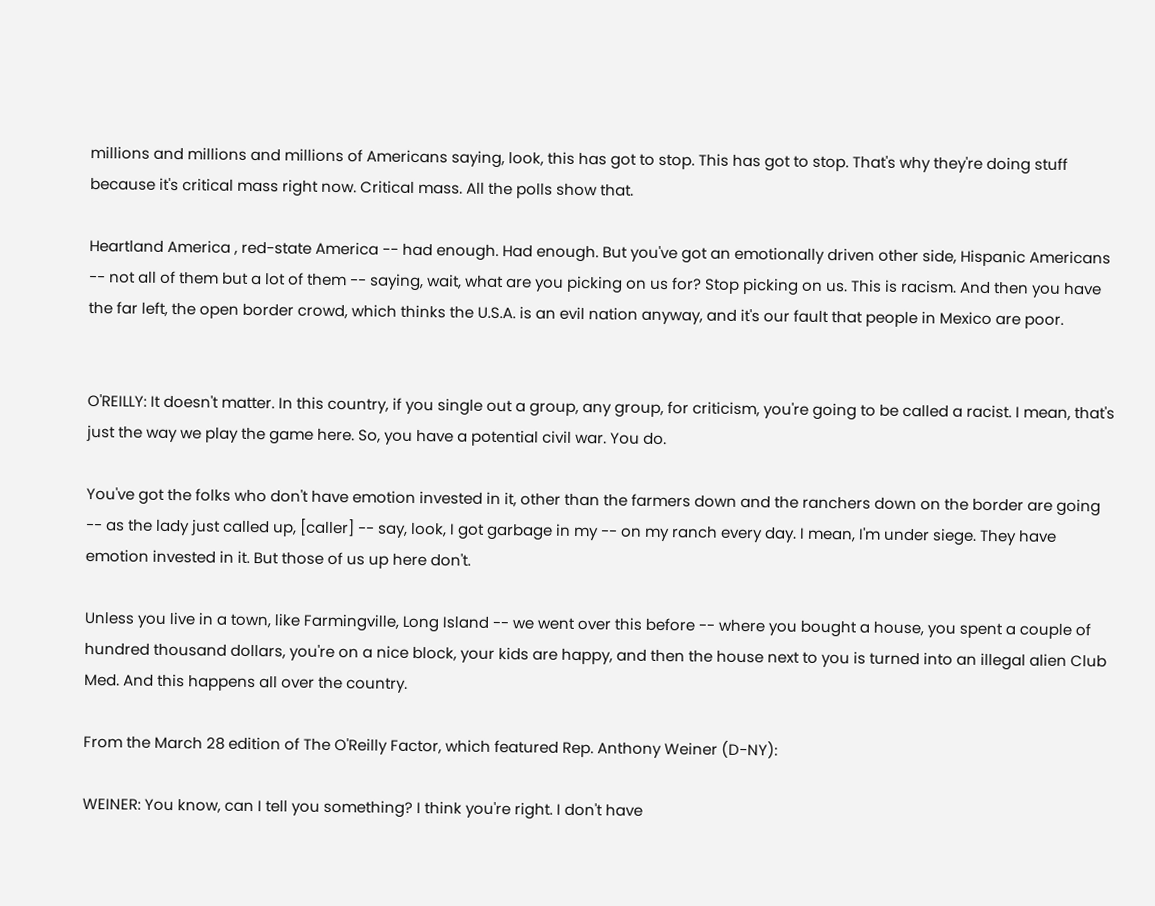millions and millions and millions of Americans saying, look, this has got to stop. This has got to stop. That's why they're doing stuff because it's critical mass right now. Critical mass. All the polls show that.

Heartland America , red-state America -- had enough. Had enough. But you've got an emotionally driven other side, Hispanic Americans -- not all of them but a lot of them -- saying, wait, what are you picking on us for? Stop picking on us. This is racism. And then you have the far left, the open border crowd, which thinks the U.S.A. is an evil nation anyway, and it's our fault that people in Mexico are poor.


O'REILLY: It doesn't matter. In this country, if you single out a group, any group, for criticism, you're going to be called a racist. I mean, that's just the way we play the game here. So, you have a potential civil war. You do.

You've got the folks who don't have emotion invested in it, other than the farmers down and the ranchers down on the border are going -- as the lady just called up, [caller] -- say, look, I got garbage in my -- on my ranch every day. I mean, I'm under siege. They have emotion invested in it. But those of us up here don't.

Unless you live in a town, like Farmingville, Long Island -- we went over this before -- where you bought a house, you spent a couple of hundred thousand dollars, you're on a nice block, your kids are happy, and then the house next to you is turned into an illegal alien Club Med. And this happens all over the country.

From the March 28 edition of The O'Reilly Factor, which featured Rep. Anthony Weiner (D-NY):

WEINER: You know, can I tell you something? I think you're right. I don't have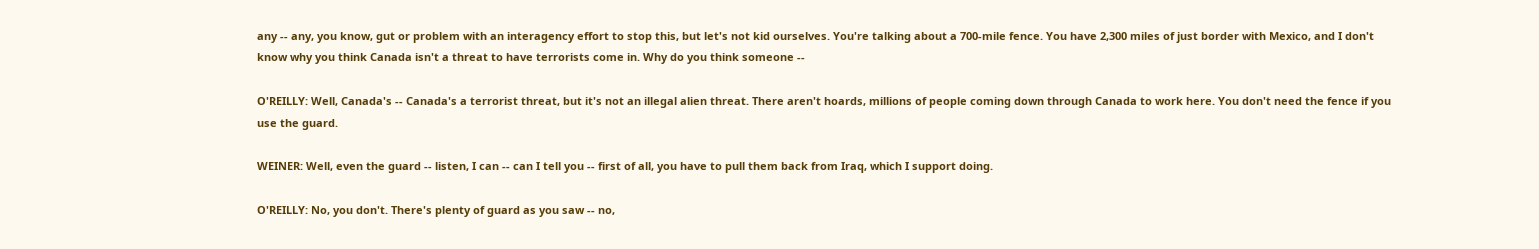any -- any, you know, gut or problem with an interagency effort to stop this, but let's not kid ourselves. You're talking about a 700-mile fence. You have 2,300 miles of just border with Mexico, and I don't know why you think Canada isn't a threat to have terrorists come in. Why do you think someone --

O'REILLY: Well, Canada's -- Canada's a terrorist threat, but it's not an illegal alien threat. There aren't hoards, millions of people coming down through Canada to work here. You don't need the fence if you use the guard.

WEINER: Well, even the guard -- listen, I can -- can I tell you -- first of all, you have to pull them back from Iraq, which I support doing.

O'REILLY: No, you don't. There's plenty of guard as you saw -- no,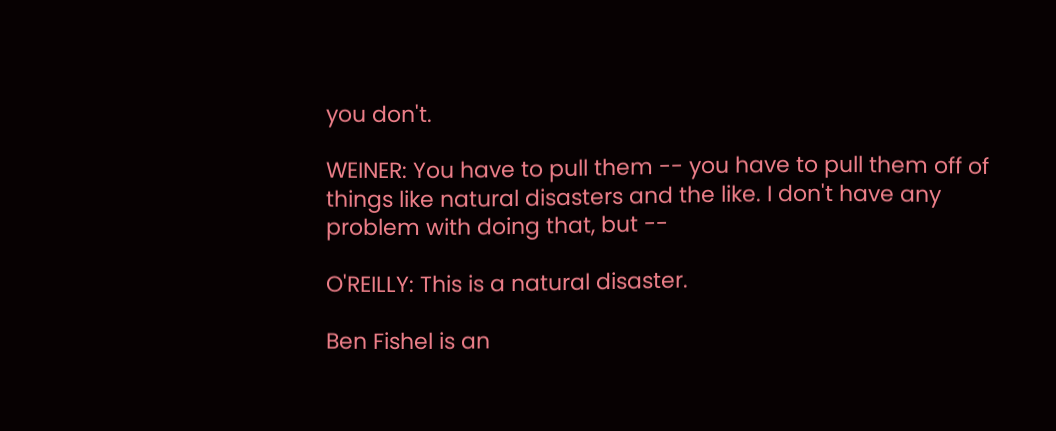you don't.

WEINER: You have to pull them -- you have to pull them off of things like natural disasters and the like. I don't have any problem with doing that, but --

O'REILLY: This is a natural disaster.

Ben Fishel is an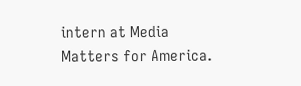intern at Media Matters for America.